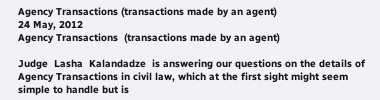Agency Transactions (transactions made by an agent)
24 May, 2012
Agency Transactions  (transactions made by an agent)

Judge  Lasha  Kalandadze  is answering our questions on the details of Agency Transactions in civil law, which at the first sight might seem simple to handle but is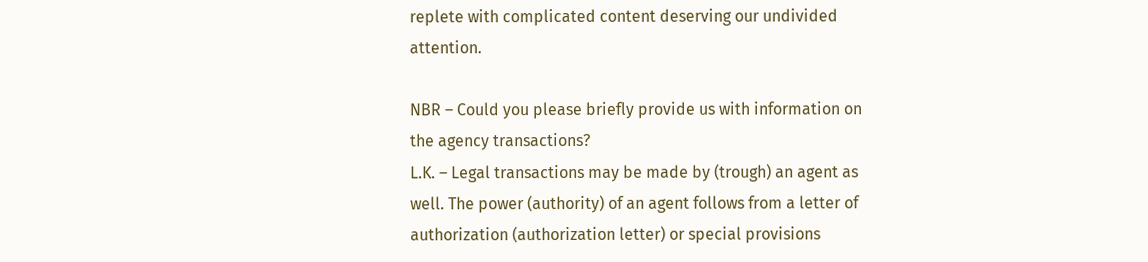replete with complicated content deserving our undivided attention.

NBR – Could you please briefly provide us with information on the agency transactions?
L.K. – Legal transactions may be made by (trough) an agent as well. The power (authority) of an agent follows from a letter of authorization (authorization letter) or special provisions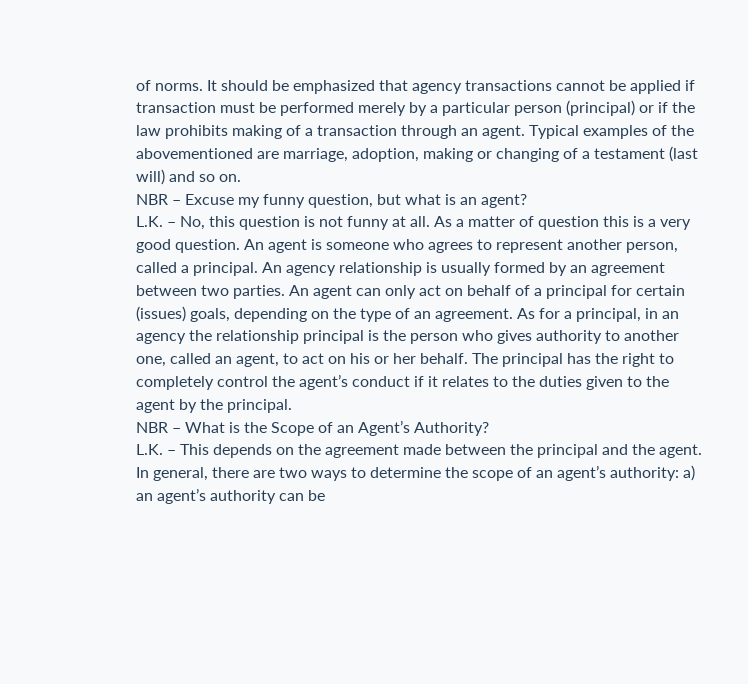of norms. It should be emphasized that agency transactions cannot be applied if transaction must be performed merely by a particular person (principal) or if the law prohibits making of a transaction through an agent. Typical examples of the abovementioned are marriage, adoption, making or changing of a testament (last will) and so on.
NBR – Excuse my funny question, but what is an agent?
L.K. – No, this question is not funny at all. As a matter of question this is a very good question. An agent is someone who agrees to represent another person, called a principal. An agency relationship is usually formed by an agreement between two parties. An agent can only act on behalf of a principal for certain (issues) goals, depending on the type of an agreement. As for a principal, in an agency the relationship principal is the person who gives authority to another one, called an agent, to act on his or her behalf. The principal has the right to completely control the agent’s conduct if it relates to the duties given to the agent by the principal.
NBR – What is the Scope of an Agent’s Authority?
L.K. – This depends on the agreement made between the principal and the agent. In general, there are two ways to determine the scope of an agent’s authority: a) an agent’s authority can be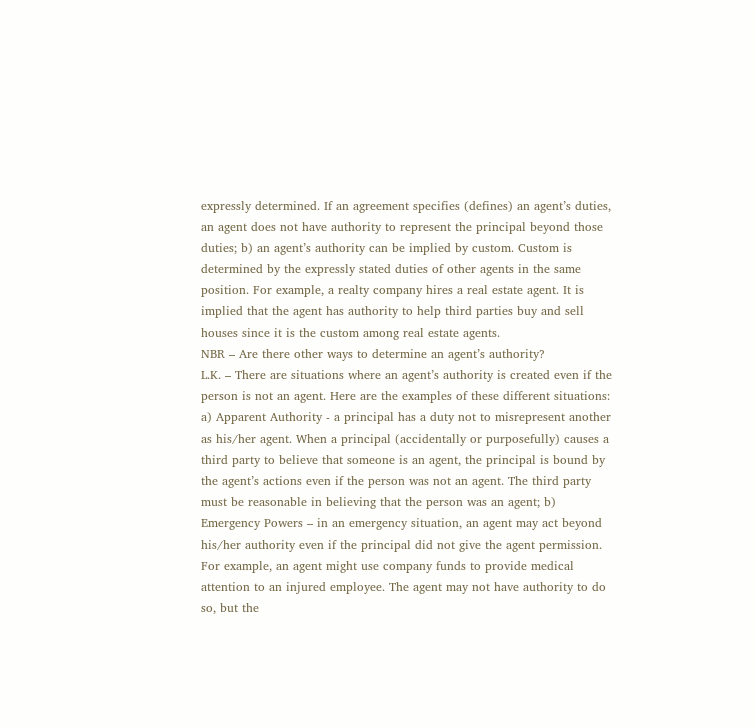expressly determined. If an agreement specifies (defines) an agent’s duties, an agent does not have authority to represent the principal beyond those duties; b) an agent’s authority can be implied by custom. Custom is determined by the expressly stated duties of other agents in the same position. For example, a realty company hires a real estate agent. It is implied that the agent has authority to help third parties buy and sell houses since it is the custom among real estate agents.
NBR – Are there other ways to determine an agent’s authority?
L.K. – There are situations where an agent’s authority is created even if the person is not an agent. Here are the examples of these different situations: a) Apparent Authority - a principal has a duty not to misrepresent another as his/her agent. When a principal (accidentally or purposefully) causes a third party to believe that someone is an agent, the principal is bound by the agent’s actions even if the person was not an agent. The third party must be reasonable in believing that the person was an agent; b) Emergency Powers – in an emergency situation, an agent may act beyond his/her authority even if the principal did not give the agent permission. For example, an agent might use company funds to provide medical attention to an injured employee. The agent may not have authority to do so, but the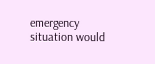emergency situation would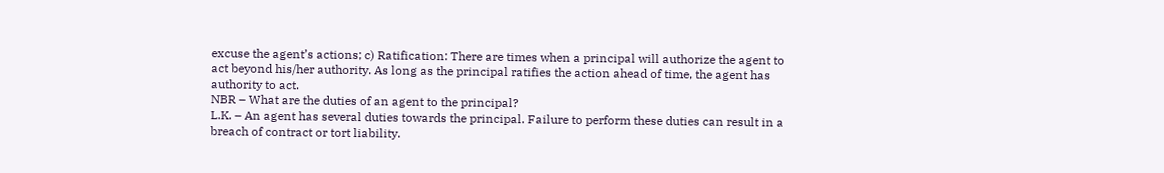excuse the agent’s actions; c) Ratification: There are times when a principal will authorize the agent to act beyond his/her authority. As long as the principal ratifies the action ahead of time, the agent has authority to act.
NBR – What are the duties of an agent to the principal?
L.K. – An agent has several duties towards the principal. Failure to perform these duties can result in a breach of contract or tort liability.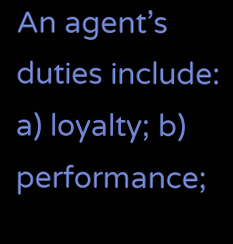An agent’s duties include: a) loyalty; b) performance;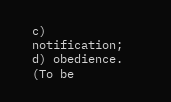c) notification; d) obedience.
(To be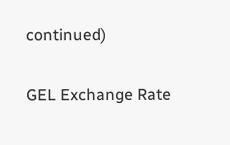continued)

GEL Exchange Rate